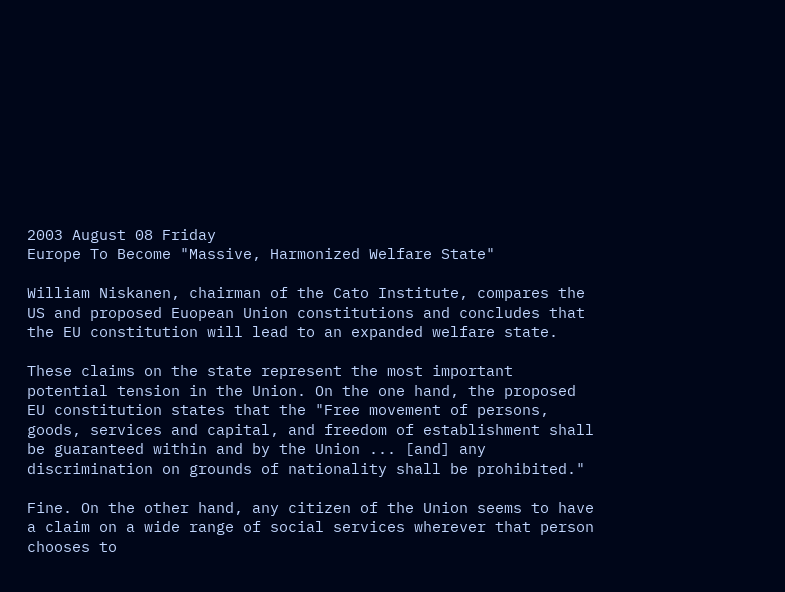2003 August 08 Friday
Europe To Become "Massive, Harmonized Welfare State"

William Niskanen, chairman of the Cato Institute, compares the US and proposed Euopean Union constitutions and concludes that the EU constitution will lead to an expanded welfare state.

These claims on the state represent the most important potential tension in the Union. On the one hand, the proposed EU constitution states that the "Free movement of persons, goods, services and capital, and freedom of establishment shall be guaranteed within and by the Union ... [and] any discrimination on grounds of nationality shall be prohibited."

Fine. On the other hand, any citizen of the Union seems to have a claim on a wide range of social services wherever that person chooses to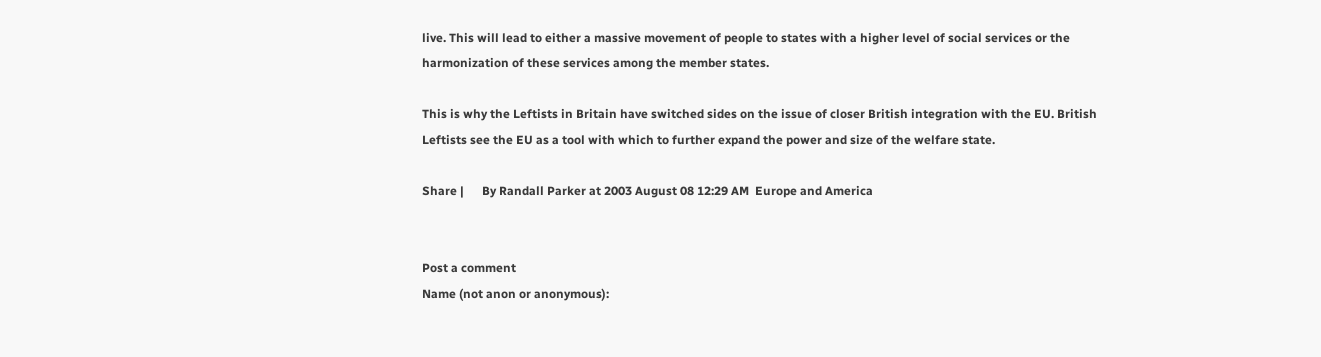live. This will lead to either a massive movement of people to states with a higher level of social services or the harmonization of these services among the member states.

This is why the Leftists in Britain have switched sides on the issue of closer British integration with the EU. British Leftists see the EU as a tool with which to further expand the power and size of the welfare state.

Share |      By Randall Parker at 2003 August 08 12:29 AM  Europe and America


Post a comment
Name (not anon or anonymous):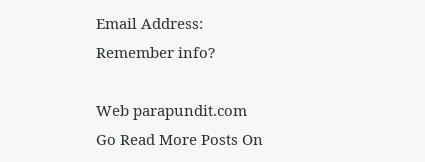Email Address:
Remember info?

Web parapundit.com
Go Read More Posts On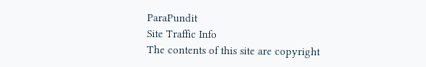ParaPundit
Site Traffic Info
The contents of this site are copyright